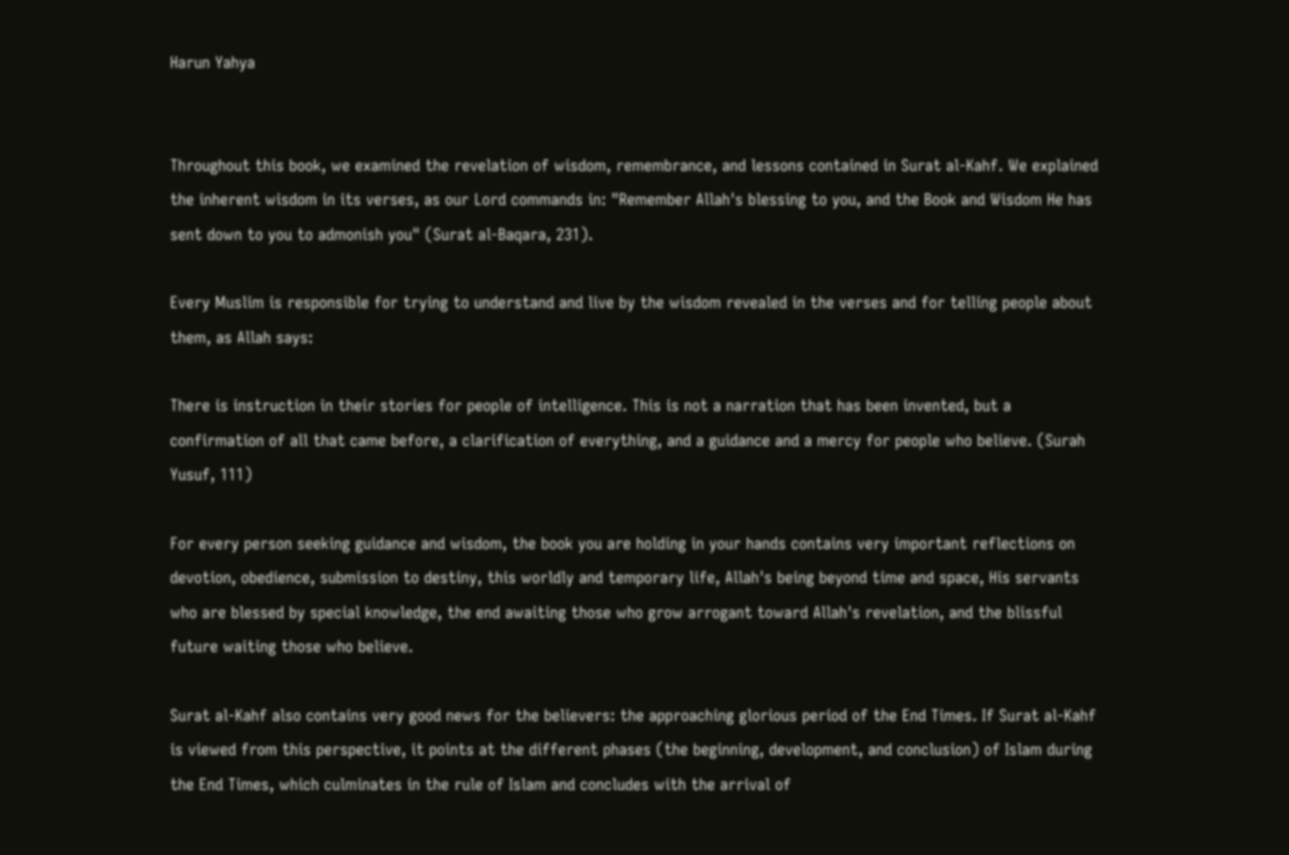Harun Yahya


Throughout this book, we examined the revelation of wisdom, remembrance, and lessons contained in Surat al-Kahf. We explained the inherent wisdom in its verses, as our Lord commands in: "Remember Allah's blessing to you, and the Book and Wisdom He has sent down to you to admonish you" (Surat al-Baqara, 231).

Every Muslim is responsible for trying to understand and live by the wisdom revealed in the verses and for telling people about them, as Allah says:

There is instruction in their stories for people of intelligence. This is not a narration that has been invented, but a confirmation of all that came before, a clarification of everything, and a guidance and a mercy for people who believe. (Surah Yusuf, 111)

For every person seeking guidance and wisdom, the book you are holding in your hands contains very important reflections on devotion, obedience, submission to destiny, this worldly and temporary life, Allah's being beyond time and space, His servants who are blessed by special knowledge, the end awaiting those who grow arrogant toward Allah's revelation, and the blissful future waiting those who believe.

Surat al-Kahf also contains very good news for the believers: the approaching glorious period of the End Times. If Surat al-Kahf is viewed from this perspective, it points at the different phases (the beginning, development, and conclusion) of Islam during the End Times, which culminates in the rule of Islam and concludes with the arrival of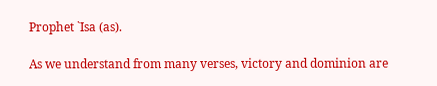Prophet `Isa (as).

As we understand from many verses, victory and dominion are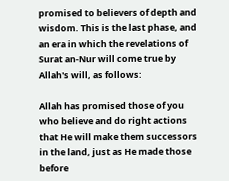promised to believers of depth and wisdom. This is the last phase, and an era in which the revelations of Surat an-Nur will come true by Allah's will, as follows:

Allah has promised those of you who believe and do right actions that He will make them successors in the land, just as He made those before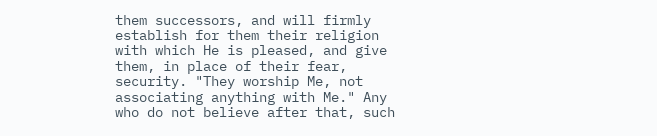them successors, and will firmly establish for them their religion with which He is pleased, and give them, in place of their fear, security. "They worship Me, not associating anything with Me." Any who do not believe after that, such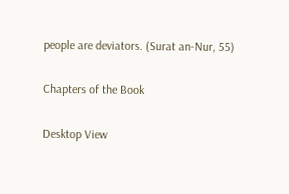people are deviators. (Surat an-Nur, 55)

Chapters of the Book

Desktop View